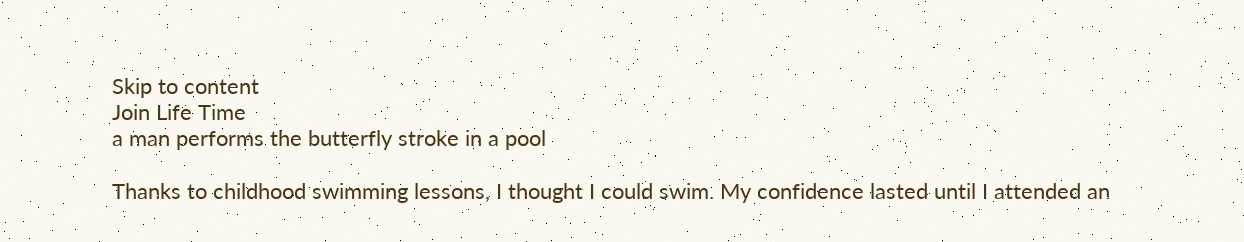Skip to content
Join Life Time
a man performs the butterfly stroke in a pool

Thanks to childhood swimming lessons, I thought I could swim. My confidence lasted until I attended an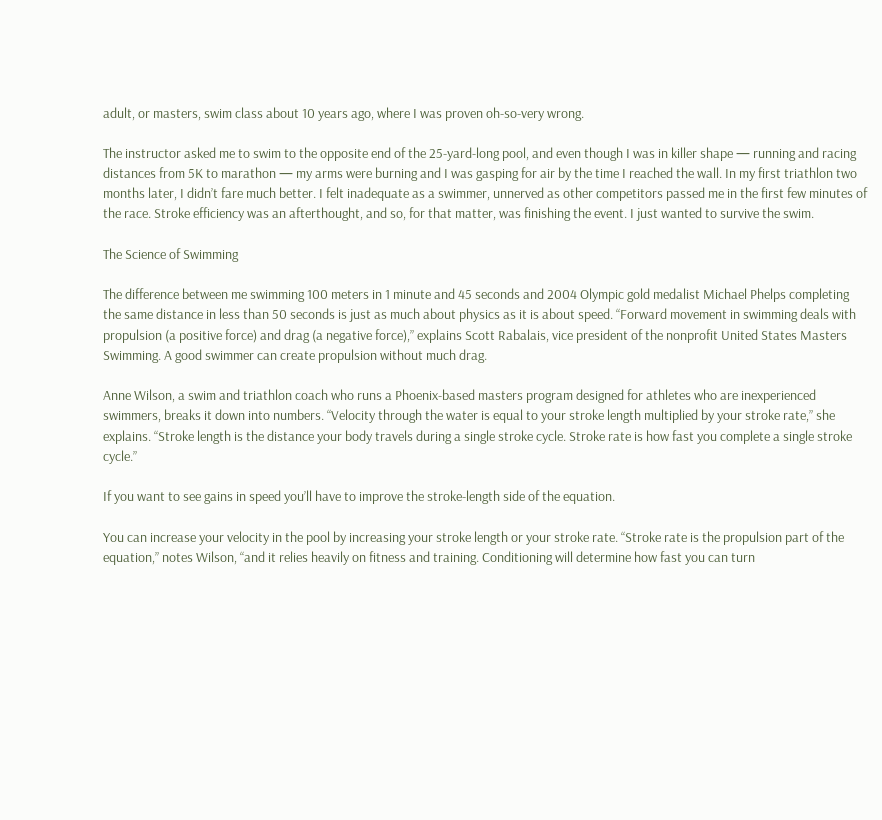adult, or masters, swim class about 10 years ago, where I was proven oh-so-very wrong.

The instructor asked me to swim to the opposite end of the 25-yard-long pool, and even though I was in killer shape — running and racing distances from 5K to marathon — my arms were burning and I was gasping for air by the time I reached the wall. In my first triathlon two months later, I didn’t fare much better. I felt inadequate as a swimmer, unnerved as other competitors passed me in the first few minutes of the race. Stroke efficiency was an afterthought, and so, for that matter, was finishing the event. I just wanted to survive the swim.

The Science of Swimming

The difference between me swimming 100 meters in 1 minute and 45 seconds and 2004 Olympic gold medalist Michael Phelps completing the same distance in less than 50 seconds is just as much about physics as it is about speed. “Forward movement in swimming deals with propulsion (a positive force) and drag (a negative force),” explains Scott Rabalais, vice president of the nonprofit United States Masters Swimming. A good swimmer can create propulsion without much drag.

Anne Wilson, a swim and triathlon coach who runs a Phoenix-based masters program designed for athletes who are inexperienced swimmers, breaks it down into numbers. “Velocity through the water is equal to your stroke length multiplied by your stroke rate,” she explains. “Stroke length is the distance your body travels during a single stroke cycle. Stroke rate is how fast you complete a single stroke cycle.”

If you want to see gains in speed you’ll have to improve the stroke-length side of the equation.

You can increase your velocity in the pool by increasing your stroke length or your stroke rate. “Stroke rate is the propulsion part of the equation,” notes Wilson, “and it relies heavily on fitness and training. Conditioning will determine how fast you can turn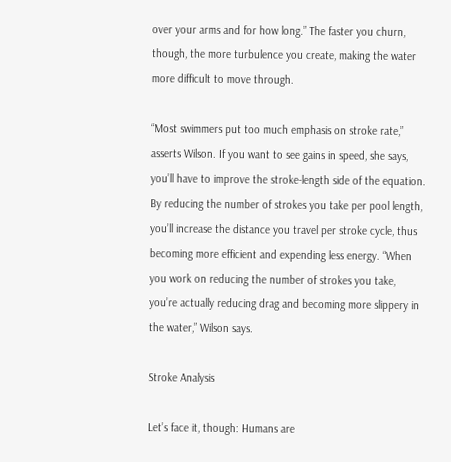over your arms and for how long.” The faster you churn, though, the more turbulence you create, making the water more difficult to move through.

“Most swimmers put too much emphasis on stroke rate,” asserts Wilson. If you want to see gains in speed, she says, you’ll have to improve the stroke-length side of the equation. By reducing the number of strokes you take per pool length, you’ll increase the distance you travel per stroke cycle, thus becoming more efficient and expending less energy. “When you work on reducing the number of strokes you take, you’re actually reducing drag and becoming more slippery in the water,” Wilson says.

Stroke Analysis

Let’s face it, though: Humans are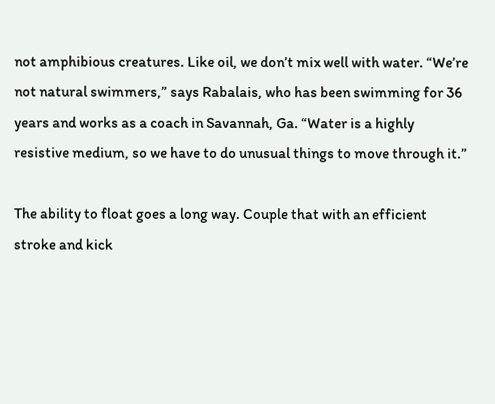not amphibious creatures. Like oil, we don’t mix well with water. “We’re not natural swimmers,” says Rabalais, who has been swimming for 36 years and works as a coach in Savannah, Ga. “Water is a highly resistive medium, so we have to do unusual things to move through it.”

The ability to float goes a long way. Couple that with an efficient stroke and kick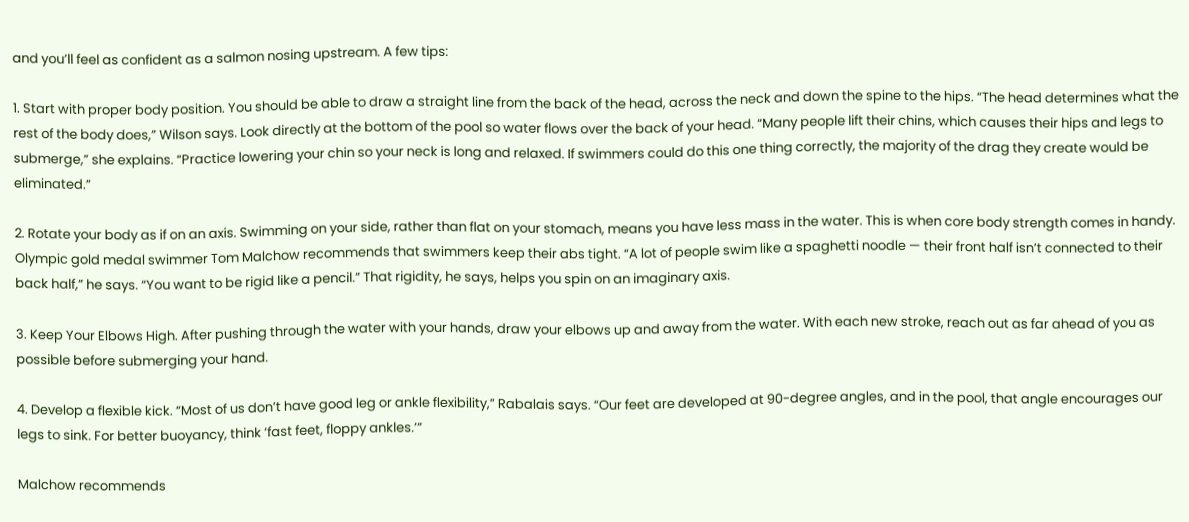and you’ll feel as confident as a salmon nosing upstream. A few tips:

1. Start with proper body position. You should be able to draw a straight line from the back of the head, across the neck and down the spine to the hips. “The head determines what the rest of the body does,” Wilson says. Look directly at the bottom of the pool so water flows over the back of your head. “Many people lift their chins, which causes their hips and legs to submerge,” she explains. “Practice lowering your chin so your neck is long and relaxed. If swimmers could do this one thing correctly, the majority of the drag they create would be eliminated.”

2. Rotate your body as if on an axis. Swimming on your side, rather than flat on your stomach, means you have less mass in the water. This is when core body strength comes in handy. Olympic gold medal swimmer Tom Malchow recommends that swimmers keep their abs tight. “A lot of people swim like a spaghetti noodle — their front half isn’t connected to their back half,” he says. “You want to be rigid like a pencil.” That rigidity, he says, helps you spin on an imaginary axis.

3. Keep Your Elbows High. After pushing through the water with your hands, draw your elbows up and away from the water. With each new stroke, reach out as far ahead of you as possible before submerging your hand.

4. Develop a flexible kick. “Most of us don’t have good leg or ankle flexibility,” Rabalais says. “Our feet are developed at 90-degree angles, and in the pool, that angle encourages our legs to sink. For better buoyancy, think ‘fast feet, floppy ankles.’”

Malchow recommends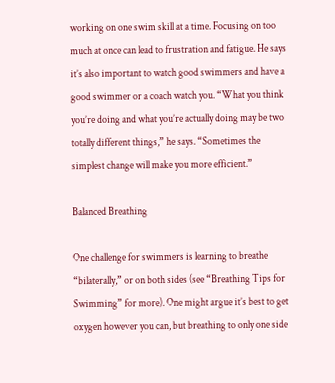working on one swim skill at a time. Focusing on too much at once can lead to frustration and fatigue. He says it’s also important to watch good swimmers and have a good swimmer or a coach watch you. “What you think you’re doing and what you’re actually doing may be two totally different things,” he says. “Sometimes the simplest change will make you more efficient.”

Balanced Breathing

One challenge for swimmers is learning to breathe “bilaterally,” or on both sides (see “Breathing Tips for Swimming” for more). One might argue it’s best to get oxygen however you can, but breathing to only one side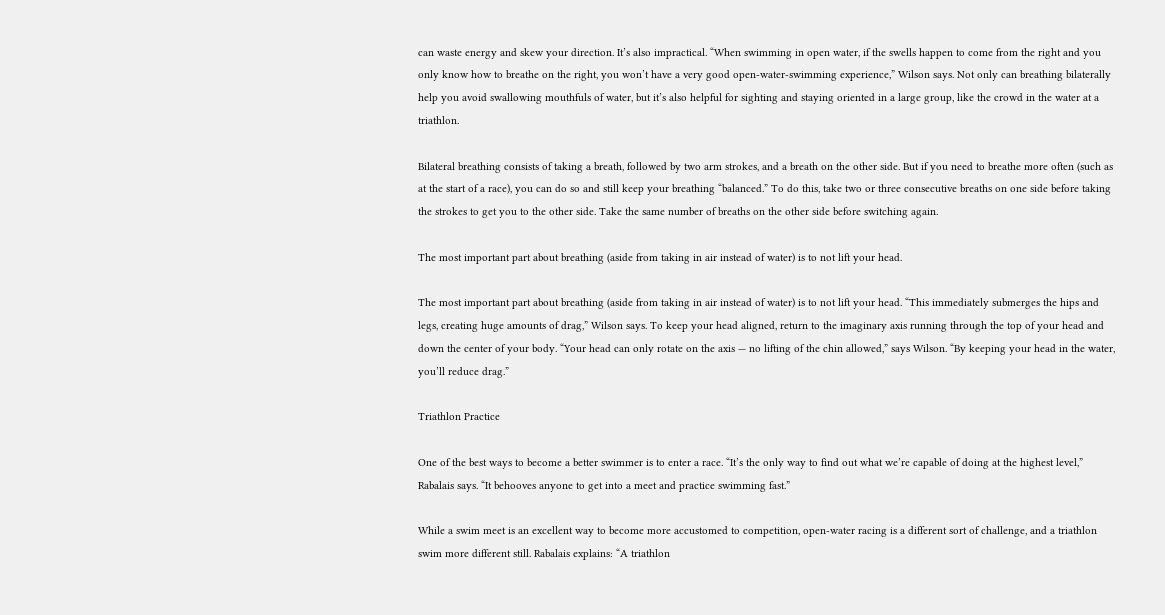can waste energy and skew your direction. It’s also impractical. “When swimming in open water, if the swells happen to come from the right and you only know how to breathe on the right, you won’t have a very good open-water-swimming experience,” Wilson says. Not only can breathing bilaterally help you avoid swallowing mouthfuls of water, but it’s also helpful for sighting and staying oriented in a large group, like the crowd in the water at a triathlon.

Bilateral breathing consists of taking a breath, followed by two arm strokes, and a breath on the other side. But if you need to breathe more often (such as at the start of a race), you can do so and still keep your breathing “balanced.” To do this, take two or three consecutive breaths on one side before taking the strokes to get you to the other side. Take the same number of breaths on the other side before switching again.

The most important part about breathing (aside from taking in air instead of water) is to not lift your head.

The most important part about breathing (aside from taking in air instead of water) is to not lift your head. “This immediately submerges the hips and legs, creating huge amounts of drag,” Wilson says. To keep your head aligned, return to the imaginary axis running through the top of your head and down the center of your body. “Your head can only rotate on the axis — no lifting of the chin allowed,” says Wilson. “By keeping your head in the water, you’ll reduce drag.”

Triathlon Practice

One of the best ways to become a better swimmer is to enter a race. “It’s the only way to find out what we’re capable of doing at the highest level,” Rabalais says. “It behooves anyone to get into a meet and practice swimming fast.”

While a swim meet is an excellent way to become more accustomed to competition, open-water racing is a different sort of challenge, and a triathlon swim more different still. Rabalais explains: “A triathlon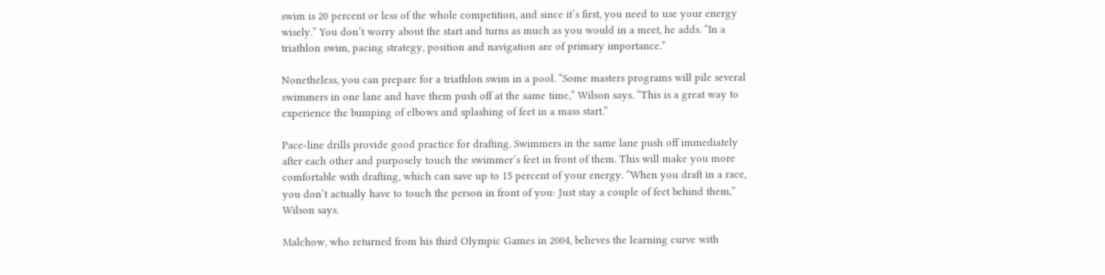swim is 20 percent or less of the whole competition, and since it’s first, you need to use your energy wisely.” You don’t worry about the start and turns as much as you would in a meet, he adds. “In a triathlon swim, pacing strategy, position and navigation are of primary importance.”

Nonetheless, you can prepare for a triathlon swim in a pool. “Some masters programs will pile several swimmers in one lane and have them push off at the same time,” Wilson says. “This is a great way to experience the bumping of elbows and splashing of feet in a mass start.”

Pace-line drills provide good practice for drafting. Swimmers in the same lane push off immediately after each other and purposely touch the swimmer’s feet in front of them. This will make you more comfortable with drafting, which can save up to 15 percent of your energy. “When you draft in a race, you don’t actually have to touch the person in front of you: Just stay a couple of feet behind them,” Wilson says.

Malchow, who returned from his third Olympic Games in 2004, believes the learning curve with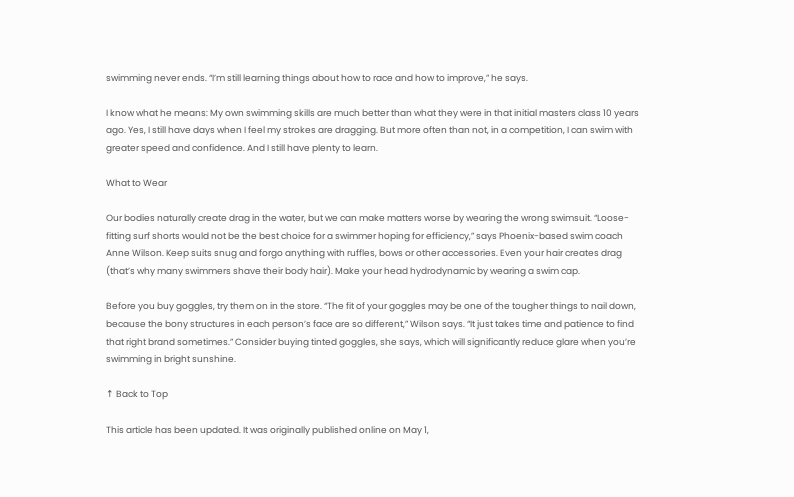swimming never ends. “I’m still learning things about how to race and how to improve,” he says.

I know what he means: My own swimming skills are much better than what they were in that initial masters class 10 years ago. Yes, I still have days when I feel my strokes are dragging. But more often than not, in a competition, I can swim with greater speed and confidence. And I still have plenty to learn.

What to Wear

Our bodies naturally create drag in the water, but we can make matters worse by wearing the wrong swimsuit. “Loose-fitting surf shorts would not be the best choice for a swimmer hoping for efficiency,” says Phoenix-based swim coach Anne Wilson. Keep suits snug and forgo anything with ruffles, bows or other accessories. Even your hair creates drag (that’s why many swimmers shave their body hair). Make your head hydrodynamic by wearing a swim cap.

Before you buy goggles, try them on in the store. “The fit of your goggles may be one of the tougher things to nail down, because the bony structures in each person’s face are so different,” Wilson says. “It just takes time and patience to find that right brand sometimes.” Consider buying tinted goggles, she says, which will significantly reduce glare when you’re swimming in bright sunshine.

↑ Back to Top

This article has been updated. It was originally published online on May 1,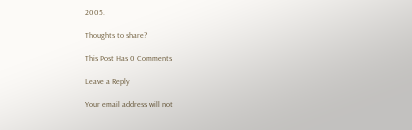2005.

Thoughts to share?

This Post Has 0 Comments

Leave a Reply

Your email address will not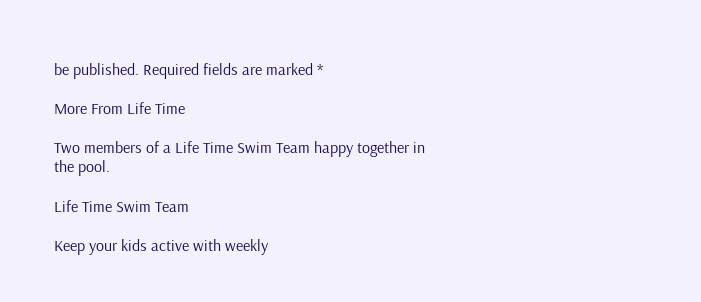be published. Required fields are marked *

More From Life Time

Two members of a Life Time Swim Team happy together in the pool.

Life Time Swim Team

Keep your kids active with weekly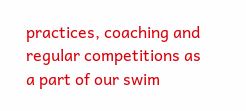practices, coaching and regular competitions as a part of our swim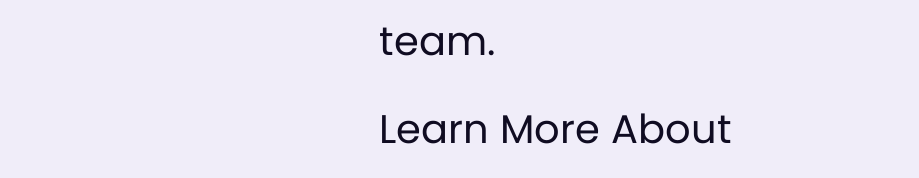team.

Learn More About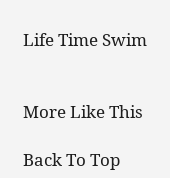Life Time Swim


More Like This

Back To Top